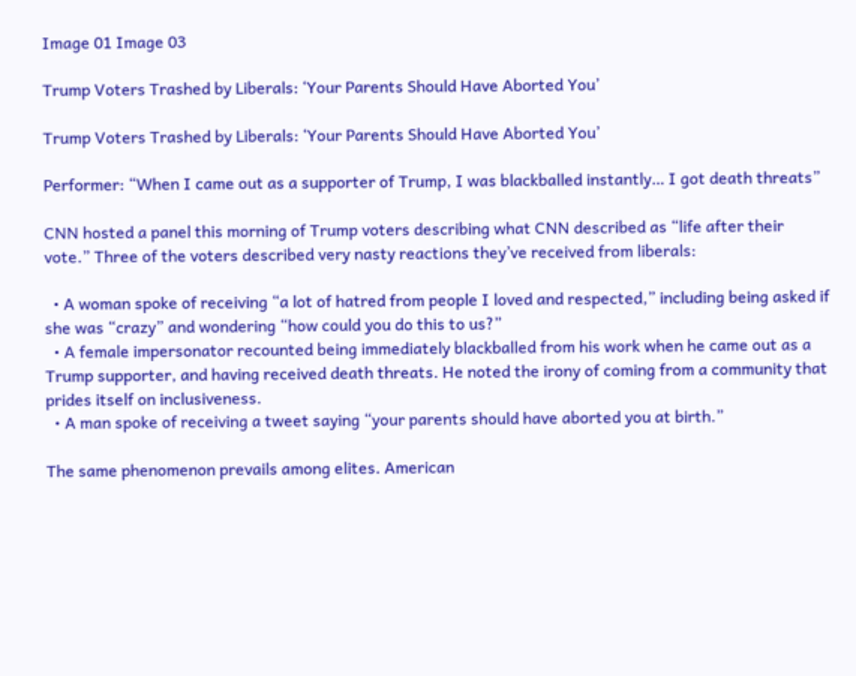Image 01 Image 03

Trump Voters Trashed by Liberals: ‘Your Parents Should Have Aborted You’

Trump Voters Trashed by Liberals: ‘Your Parents Should Have Aborted You’

Performer: “When I came out as a supporter of Trump, I was blackballed instantly… I got death threats”

CNN hosted a panel this morning of Trump voters describing what CNN described as “life after their vote.” Three of the voters described very nasty reactions they’ve received from liberals:

  • A woman spoke of receiving “a lot of hatred from people I loved and respected,” including being asked if she was “crazy” and wondering “how could you do this to us?”
  • A female impersonator recounted being immediately blackballed from his work when he came out as a Trump supporter, and having received death threats. He noted the irony of coming from a community that prides itself on inclusiveness.
  • A man spoke of receiving a tweet saying “your parents should have aborted you at birth.”

The same phenomenon prevails among elites. American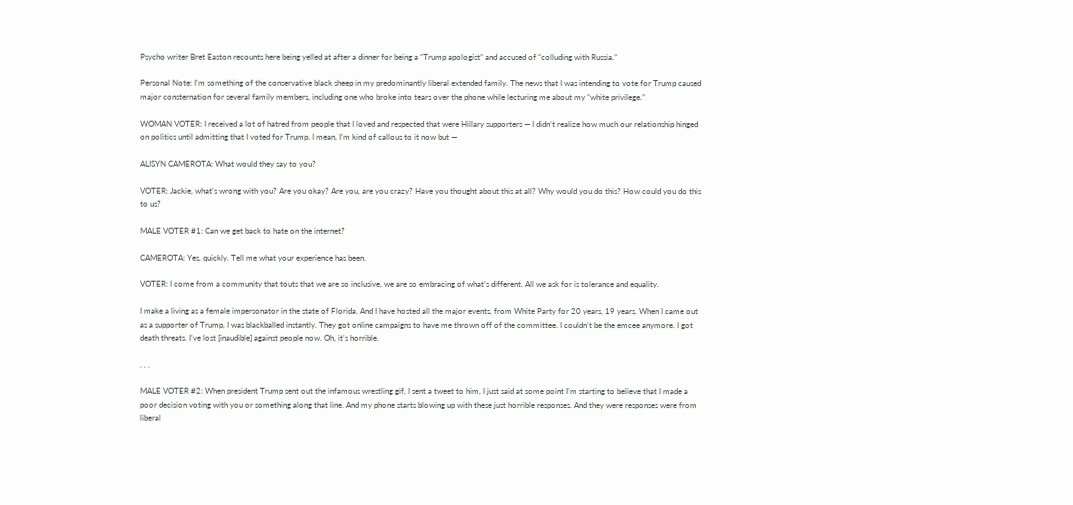Psycho writer Bret Easton recounts here being yelled at after a dinner for being a “Trump apologist” and accused of “colluding with Russia.”

Personal Note: I’m something of the conservative black sheep in my predominantly liberal extended family. The news that I was intending to vote for Trump caused major consternation for several family members, including one who broke into tears over the phone while lecturing me about my “white privilege.”

WOMAN VOTER: I received a lot of hatred from people that I loved and respected that were Hillary supporters — I didn’t realize how much our relationship hinged on politics until admitting that I voted for Trump. I mean, I’m kind of callous to it now but —

ALISYN CAMEROTA: What would they say to you?

VOTER: Jackie, what’s wrong with you? Are you okay? Are you, are you crazy? Have you thought about this at all? Why would you do this? How could you do this to us?

MALE VOTER #1: Can we get back to hate on the internet?

CAMEROTA: Yes, quickly. Tell me what your experience has been.

VOTER: I come from a community that touts that we are so inclusive, we are so embracing of what’s different. All we ask for is tolerance and equality.

I make a living as a female impersonator in the state of Florida. And I have hosted all the major events, from White Party for 20 years, 19 years. When I came out as a supporter of Trump, I was blackballed instantly. They got online campaigns to have me thrown off of the committee. I couldn’t be the emcee anymore. I got death threats. I’ve lost [inaudible] against people now. Oh, it’s horrible.

. . .

MALE VOTER #2: When president Trump sent out the infamous wrestling gif, I sent a tweet to him, I just said at some point I’m starting to believe that I made a poor decision voting with you or something along that line. And my phone starts blowing up with these just horrible responses. And they were responses were from liberal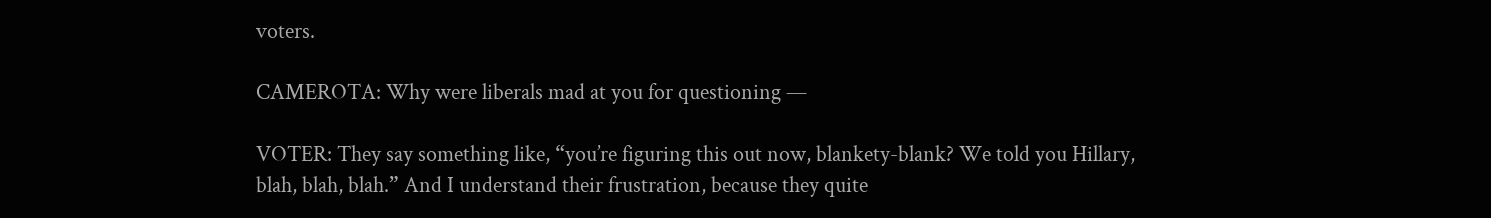voters.

CAMEROTA: Why were liberals mad at you for questioning —

VOTER: They say something like, “you’re figuring this out now, blankety-blank? We told you Hillary, blah, blah, blah.” And I understand their frustration, because they quite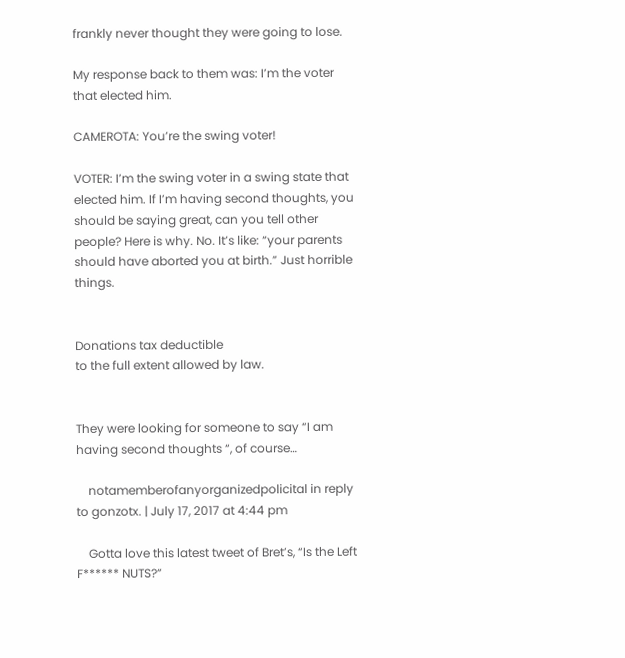frankly never thought they were going to lose.

My response back to them was: I’m the voter that elected him.

CAMEROTA: You’re the swing voter!

VOTER: I’m the swing voter in a swing state that elected him. If I’m having second thoughts, you should be saying great, can you tell other people? Here is why. No. It’s like: “your parents should have aborted you at birth.” Just horrible things.


Donations tax deductible
to the full extent allowed by law.


They were looking for someone to say “I am having second thoughts “, of course…

    notamemberofanyorganizedpolicital in reply to gonzotx. | July 17, 2017 at 4:44 pm

    Gotta love this latest tweet of Bret’s, “Is the Left F****** NUTS?”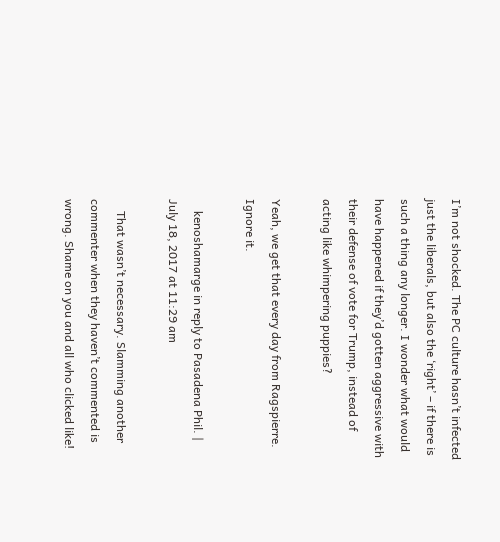I’m not shocked. The PC culture hasn’t infected just the liberals, but also the ‘right’ – if there is such a thing any longer. I wonder what would have happened if they’d gotten aggressive with their defense of vote for Trump, instead of acting like whimpering puppies?

Yeah, we get that every day from Ragspierre. Ignore it.

    kenoshamarge in reply to Pasadena Phil. | July 18, 2017 at 11:29 am

    That wasn’t necessary. Slamming another commenter when they haven’t commented is wrong. Shame on you and all who clicked like!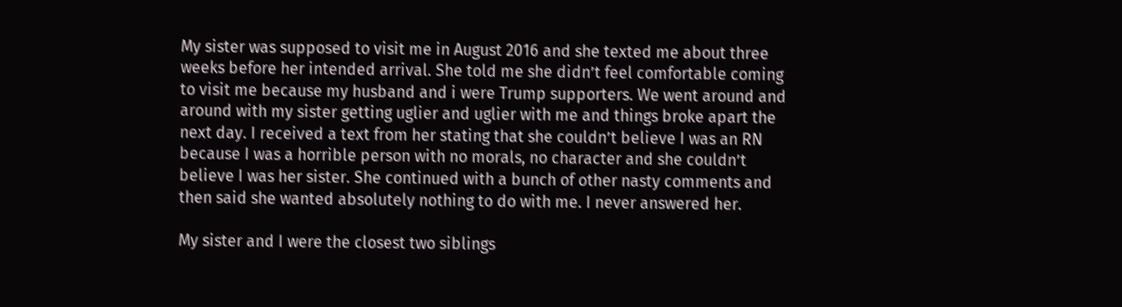My sister was supposed to visit me in August 2016 and she texted me about three weeks before her intended arrival. She told me she didn’t feel comfortable coming to visit me because my husband and i were Trump supporters. We went around and around with my sister getting uglier and uglier with me and things broke apart the next day. I received a text from her stating that she couldn’t believe I was an RN because I was a horrible person with no morals, no character and she couldn’t believe I was her sister. She continued with a bunch of other nasty comments and then said she wanted absolutely nothing to do with me. I never answered her.

My sister and I were the closest two siblings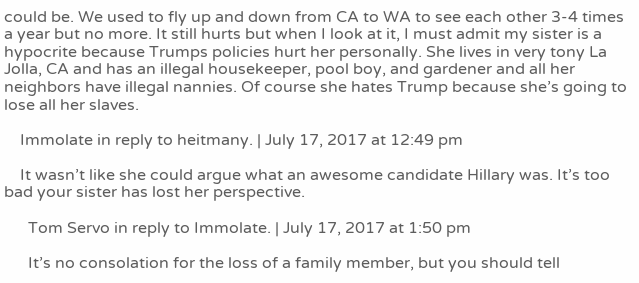could be. We used to fly up and down from CA to WA to see each other 3-4 times a year but no more. It still hurts but when I look at it, I must admit my sister is a hypocrite because Trumps policies hurt her personally. She lives in very tony La Jolla, CA and has an illegal housekeeper, pool boy, and gardener and all her neighbors have illegal nannies. Of course she hates Trump because she’s going to lose all her slaves.

    Immolate in reply to heitmany. | July 17, 2017 at 12:49 pm

    It wasn’t like she could argue what an awesome candidate Hillary was. It’s too bad your sister has lost her perspective.

      Tom Servo in reply to Immolate. | July 17, 2017 at 1:50 pm

      It’s no consolation for the loss of a family member, but you should tell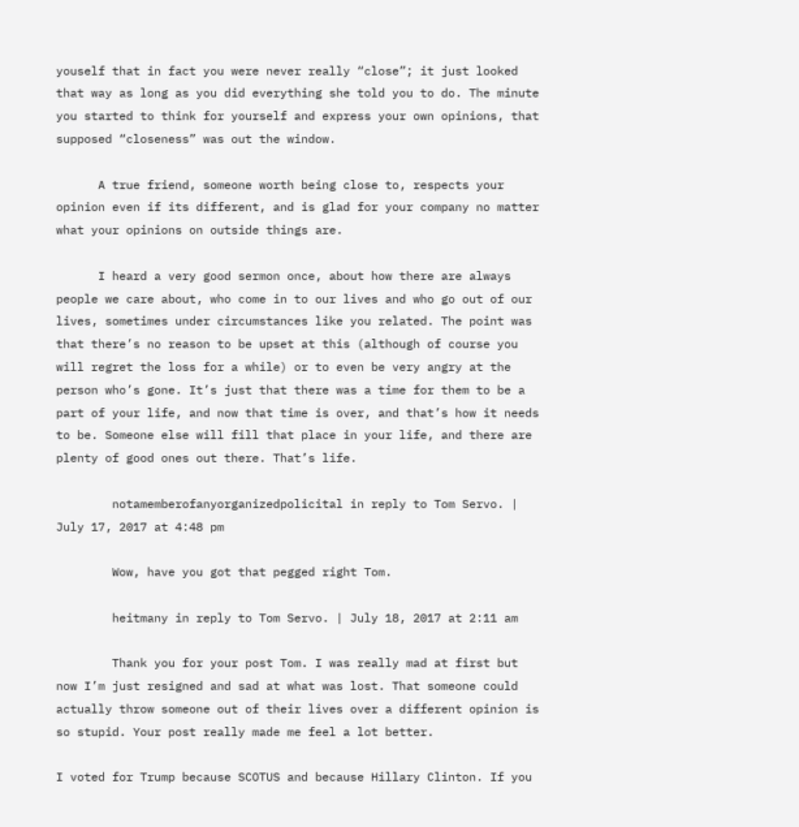youself that in fact you were never really “close”; it just looked that way as long as you did everything she told you to do. The minute you started to think for yourself and express your own opinions, that supposed “closeness” was out the window.

      A true friend, someone worth being close to, respects your opinion even if its different, and is glad for your company no matter what your opinions on outside things are.

      I heard a very good sermon once, about how there are always people we care about, who come in to our lives and who go out of our lives, sometimes under circumstances like you related. The point was that there’s no reason to be upset at this (although of course you will regret the loss for a while) or to even be very angry at the person who’s gone. It’s just that there was a time for them to be a part of your life, and now that time is over, and that’s how it needs to be. Someone else will fill that place in your life, and there are plenty of good ones out there. That’s life.

        notamemberofanyorganizedpolicital in reply to Tom Servo. | July 17, 2017 at 4:48 pm

        Wow, have you got that pegged right Tom.

        heitmany in reply to Tom Servo. | July 18, 2017 at 2:11 am

        Thank you for your post Tom. I was really mad at first but now I’m just resigned and sad at what was lost. That someone could actually throw someone out of their lives over a different opinion is so stupid. Your post really made me feel a lot better.

I voted for Trump because SCOTUS and because Hillary Clinton. If you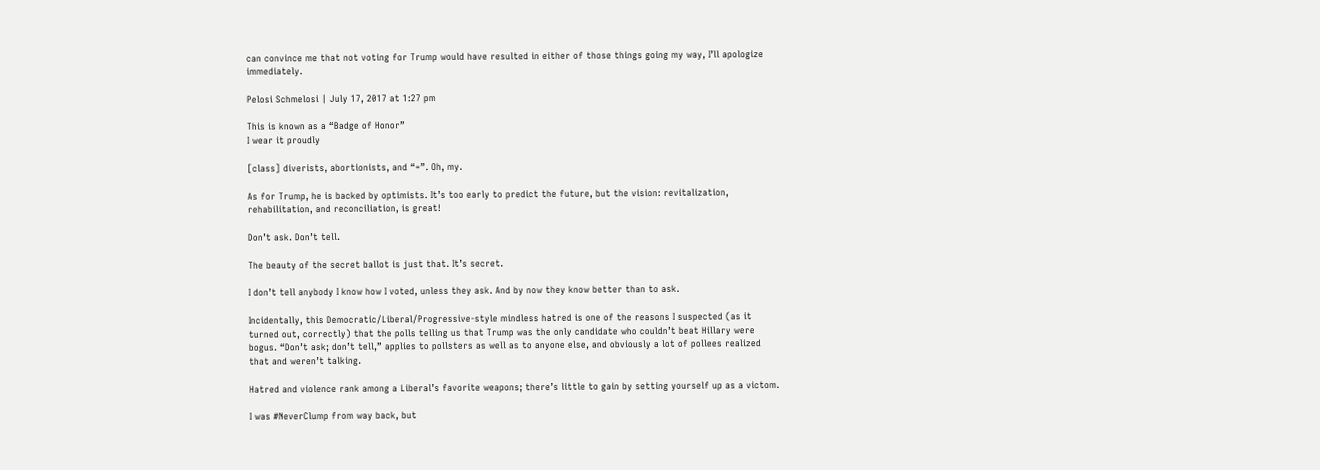can convince me that not voting for Trump would have resulted in either of those things going my way, I’ll apologize immediately.

Pelosi Schmelosi | July 17, 2017 at 1:27 pm

This is known as a “Badge of Honor”
I wear it proudly

[class] diverists, abortionists, and “=”. Oh, my.

As for Trump, he is backed by optimists. It’s too early to predict the future, but the vision: revitalization, rehabilitation, and reconciliation, is great!

Don’t ask. Don’t tell.

The beauty of the secret ballot is just that. It’s secret.

I don’t tell anybody I know how I voted, unless they ask. And by now they know better than to ask.

Incidentally, this Democratic/Liberal/Progressive-style mindless hatred is one of the reasons I suspected (as it turned out, correctly) that the polls telling us that Trump was the only candidate who couldn’t beat Hillary were bogus. “Don’t ask; don’t tell,” applies to pollsters as well as to anyone else, and obviously a lot of pollees realized that and weren’t talking.

Hatred and violence rank among a Liberal’s favorite weapons; there’s little to gain by setting yourself up as a victom.

I was #NeverClump from way back, but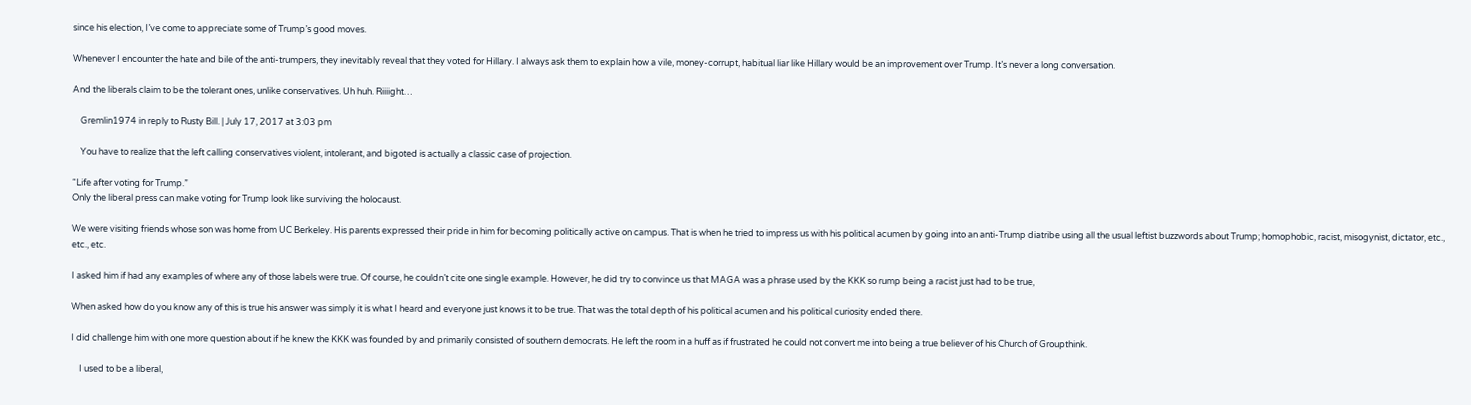since his election, I’ve come to appreciate some of Trump’s good moves.

Whenever I encounter the hate and bile of the anti-trumpers, they inevitably reveal that they voted for Hillary. I always ask them to explain how a vile, money-corrupt, habitual liar like Hillary would be an improvement over Trump. It’s never a long conversation.

And the liberals claim to be the tolerant ones, unlike conservatives. Uh huh. Riiiight…

    Gremlin1974 in reply to Rusty Bill. | July 17, 2017 at 3:03 pm

    You have to realize that the left calling conservatives violent, intolerant, and bigoted is actually a classic case of projection.

“Life after voting for Trump.”
Only the liberal press can make voting for Trump look like surviving the holocaust.

We were visiting friends whose son was home from UC Berkeley. His parents expressed their pride in him for becoming politically active on campus. That is when he tried to impress us with his political acumen by going into an anti-Trump diatribe using all the usual leftist buzzwords about Trump; homophobic, racist, misogynist, dictator, etc., etc., etc.

I asked him if had any examples of where any of those labels were true. Of course, he couldn’t cite one single example. However, he did try to convince us that MAGA was a phrase used by the KKK so rump being a racist just had to be true,

When asked how do you know any of this is true his answer was simply it is what I heard and everyone just knows it to be true. That was the total depth of his political acumen and his political curiosity ended there.

I did challenge him with one more question about if he knew the KKK was founded by and primarily consisted of southern democrats. He left the room in a huff as if frustrated he could not convert me into being a true believer of his Church of Groupthink.

    I used to be a liberal,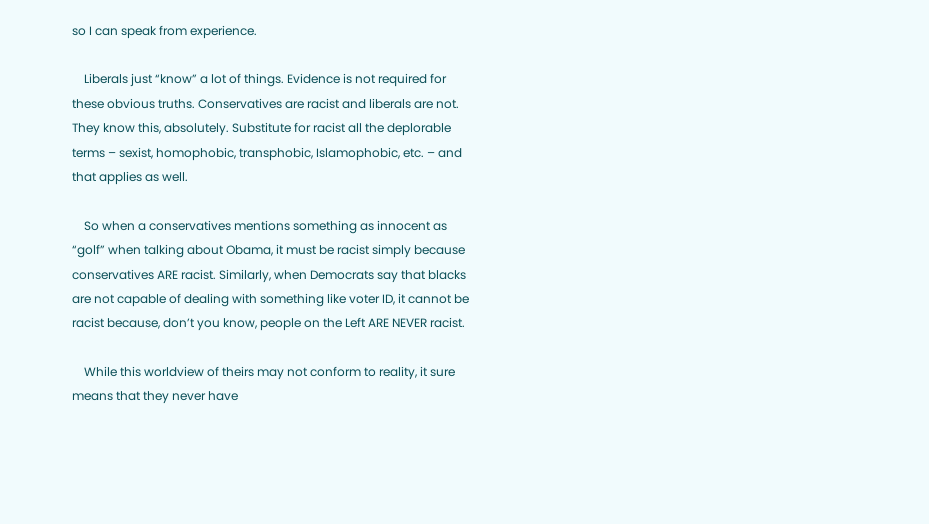so I can speak from experience.

    Liberals just “know” a lot of things. Evidence is not required for these obvious truths. Conservatives are racist and liberals are not. They know this, absolutely. Substitute for racist all the deplorable terms – sexist, homophobic, transphobic, Islamophobic, etc. – and that applies as well.

    So when a conservatives mentions something as innocent as “golf” when talking about Obama, it must be racist simply because conservatives ARE racist. Similarly, when Democrats say that blacks are not capable of dealing with something like voter ID, it cannot be racist because, don’t you know, people on the Left ARE NEVER racist.

    While this worldview of theirs may not conform to reality, it sure means that they never have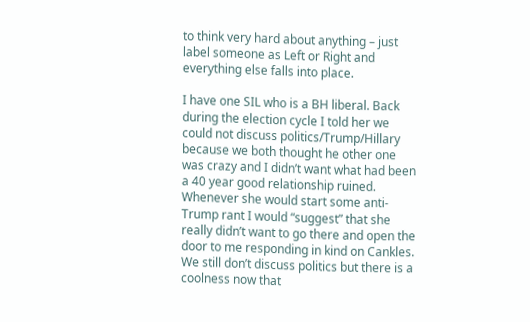to think very hard about anything – just label someone as Left or Right and everything else falls into place.

I have one SIL who is a BH liberal. Back during the election cycle I told her we could not discuss politics/Trump/Hillary because we both thought he other one was crazy and I didn’t want what had been a 40 year good relationship ruined. Whenever she would start some anti-Trump rant I would “suggest” that she really didn’t want to go there and open the door to me responding in kind on Cankles. We still don’t discuss politics but there is a coolness now that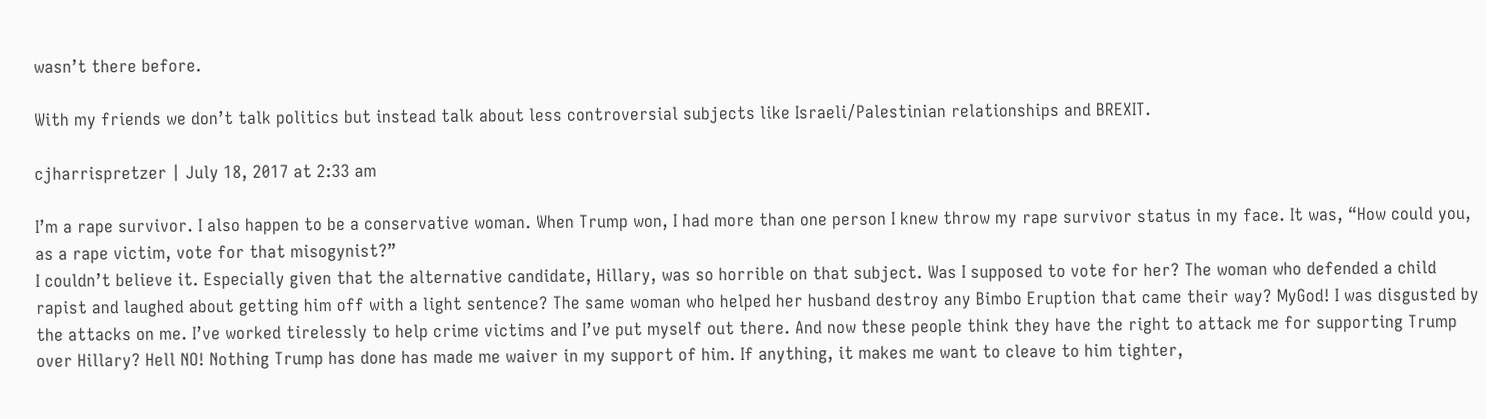wasn’t there before.

With my friends we don’t talk politics but instead talk about less controversial subjects like Israeli/Palestinian relationships and BREXIT.

cjharrispretzer | July 18, 2017 at 2:33 am

I’m a rape survivor. I also happen to be a conservative woman. When Trump won, I had more than one person I knew throw my rape survivor status in my face. It was, “How could you, as a rape victim, vote for that misogynist?”
I couldn’t believe it. Especially given that the alternative candidate, Hillary, was so horrible on that subject. Was I supposed to vote for her? The woman who defended a child rapist and laughed about getting him off with a light sentence? The same woman who helped her husband destroy any Bimbo Eruption that came their way? MyGod! I was disgusted by the attacks on me. I’ve worked tirelessly to help crime victims and I’ve put myself out there. And now these people think they have the right to attack me for supporting Trump over Hillary? Hell NO! Nothing Trump has done has made me waiver in my support of him. If anything, it makes me want to cleave to him tighter,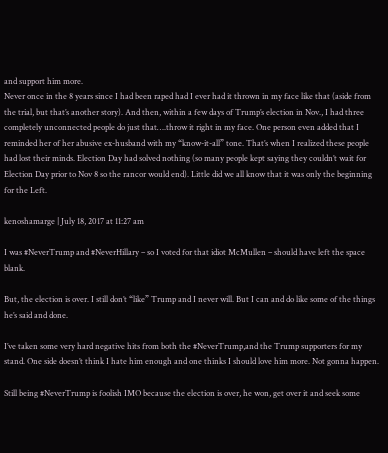and support him more.
Never once in the 8 years since I had been raped had I ever had it thrown in my face like that (aside from the trial, but that’s another story). And then, within a few days of Trump’s election in Nov., I had three completely unconnected people do just that….throw it right in my face. One person even added that I reminded her of her abusive ex-husband with my “know-it-all” tone. That’s when I realized these people had lost their minds. Election Day had solved nothing (so many people kept saying they couldn’t wait for Election Day prior to Nov 8 so the rancor would end). Little did we all know that it was only the beginning for the Left.

kenoshamarge | July 18, 2017 at 11:27 am

I was #NeverTrump and #NeverHillary – so I voted for that idiot McMullen – should have left the space blank.

But, the election is over. I still don’t “like” Trump and I never will. But I can and do like some of the things he’s said and done.

I’ve taken some very hard negative hits from both the #NeverTrump,and the Trump supporters for my stand. One side doesn’t think I hate him enough and one thinks I should love him more. Not gonna happen.

Still being #NeverTrump is foolish IMO because the election is over, he won, get over it and seek some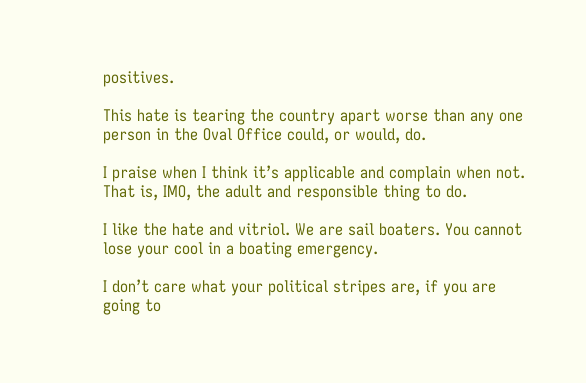positives.

This hate is tearing the country apart worse than any one person in the Oval Office could, or would, do.

I praise when I think it’s applicable and complain when not. That is, IMO, the adult and responsible thing to do.

I like the hate and vitriol. We are sail boaters. You cannot lose your cool in a boating emergency.

I don’t care what your political stripes are, if you are going to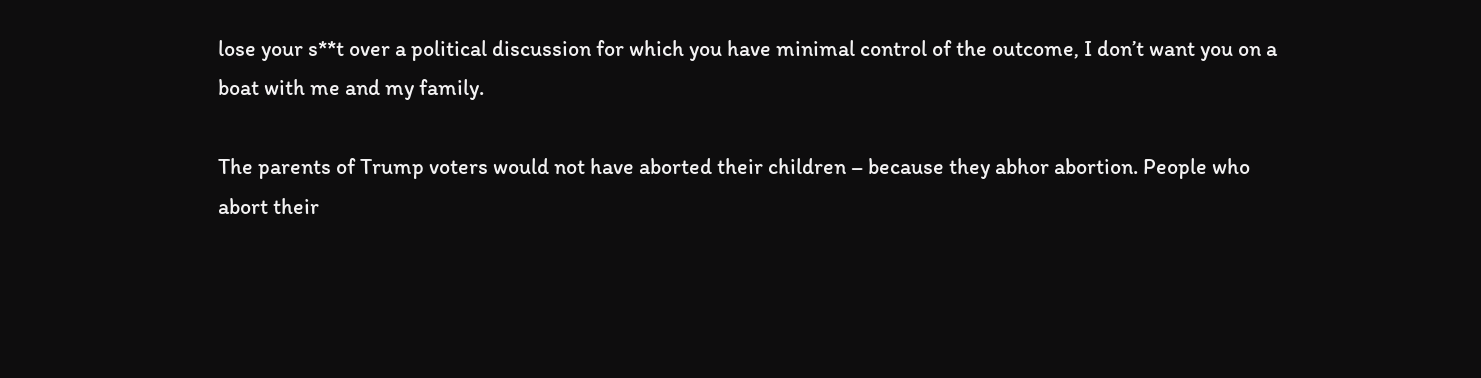lose your s**t over a political discussion for which you have minimal control of the outcome, I don’t want you on a boat with me and my family.

The parents of Trump voters would not have aborted their children – because they abhor abortion. People who abort their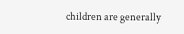children are generally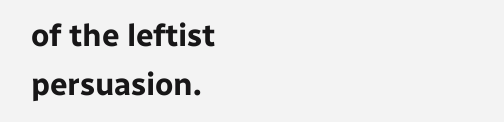of the leftist persuasion.